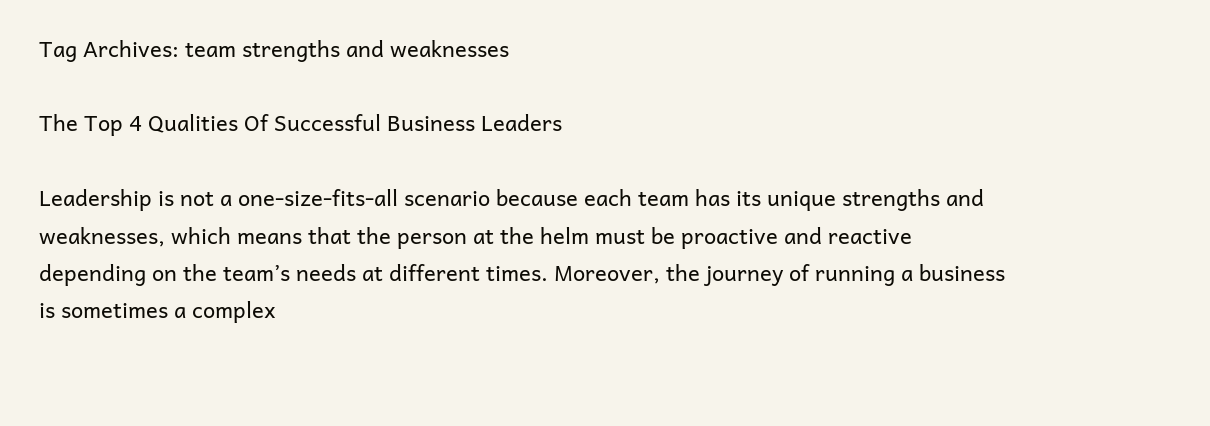Tag Archives: team strengths and weaknesses

The Top 4 Qualities Of Successful Business Leaders

Leadership is not a one-size-fits-all scenario because each team has its unique strengths and weaknesses, which means that the person at the helm must be proactive and reactive depending on the team’s needs at different times. Moreover, the journey of running a business is sometimes a complex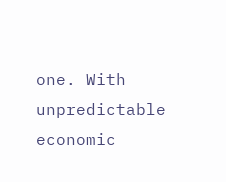one. With unpredictable economic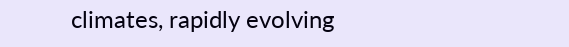climates, rapidly evolving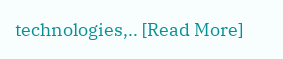technologies,.. [Read More]